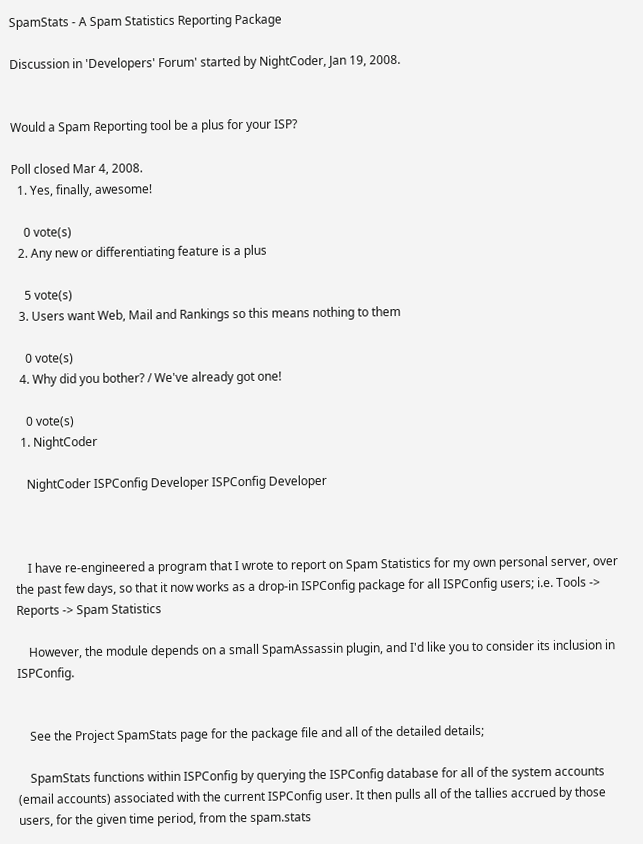SpamStats - A Spam Statistics Reporting Package

Discussion in 'Developers' Forum' started by NightCoder, Jan 19, 2008.


Would a Spam Reporting tool be a plus for your ISP?

Poll closed Mar 4, 2008.
  1. Yes, finally, awesome!

    0 vote(s)
  2. Any new or differentiating feature is a plus

    5 vote(s)
  3. Users want Web, Mail and Rankings so this means nothing to them

    0 vote(s)
  4. Why did you bother? / We've already got one!

    0 vote(s)
  1. NightCoder

    NightCoder ISPConfig Developer ISPConfig Developer



    I have re-engineered a program that I wrote to report on Spam Statistics for my own personal server, over the past few days, so that it now works as a drop-in ISPConfig package for all ISPConfig users; i.e. Tools -> Reports -> Spam Statistics

    However, the module depends on a small SpamAssassin plugin, and I'd like you to consider its inclusion in ISPConfig.


    See the Project SpamStats page for the package file and all of the detailed details;

    SpamStats functions within ISPConfig by querying the ISPConfig database for all of the system accounts (email accounts) associated with the current ISPConfig user. It then pulls all of the tallies accrued by those users, for the given time period, from the spam.stats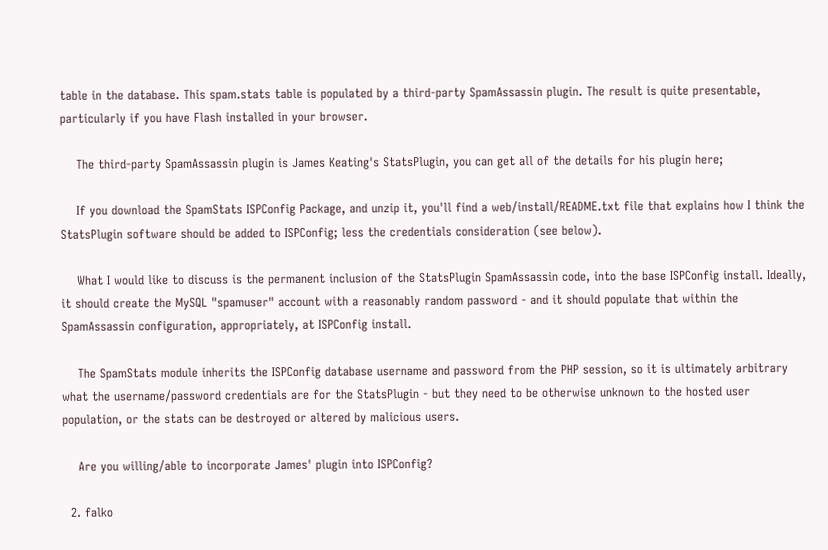table in the database. This spam.stats table is populated by a third-party SpamAssassin plugin. The result is quite presentable, particularly if you have Flash installed in your browser.

    The third-party SpamAssassin plugin is James Keating's StatsPlugin, you can get all of the details for his plugin here;

    If you download the SpamStats ISPConfig Package, and unzip it, you'll find a web/install/README.txt file that explains how I think the StatsPlugin software should be added to ISPConfig; less the credentials consideration (see below).

    What I would like to discuss is the permanent inclusion of the StatsPlugin SpamAssassin code, into the base ISPConfig install. Ideally, it should create the MySQL "spamuser" account with a reasonably random password - and it should populate that within the SpamAssassin configuration, appropriately, at ISPConfig install.

    The SpamStats module inherits the ISPConfig database username and password from the PHP session, so it is ultimately arbitrary what the username/password credentials are for the StatsPlugin - but they need to be otherwise unknown to the hosted user population, or the stats can be destroyed or altered by malicious users.

    Are you willing/able to incorporate James' plugin into ISPConfig?

  2. falko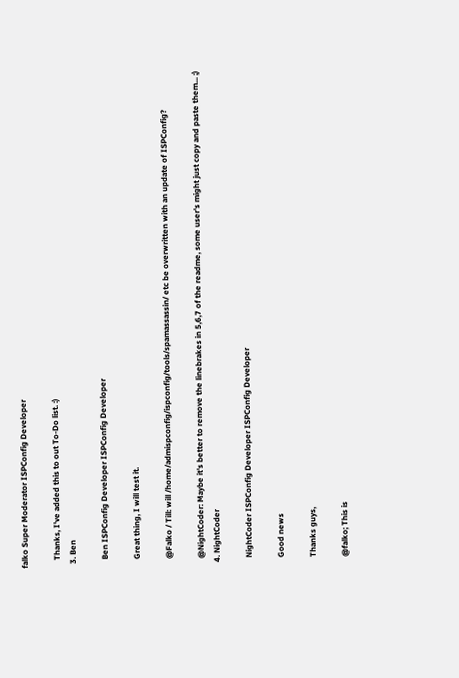falko Super Moderator ISPConfig Developer

    Thanks, I've added this to out To-Do list. :)
  3. Ben

    Ben ISPConfig Developer ISPConfig Developer

    Great thing, I will test it.

    @Falko / Till: will /home/admispconfig/ispconfig/tools/spamassassin/ etc be overwritten with an update of ISPConfig?

    @NightCoder: Maybe it's better to remove the linebrakes in 5,6,7 of the readme, some user's might just copy and paste them... ;)
  4. NightCoder

    NightCoder ISPConfig Developer ISPConfig Developer

    Good news

    Thanks guys,

    @falko; This is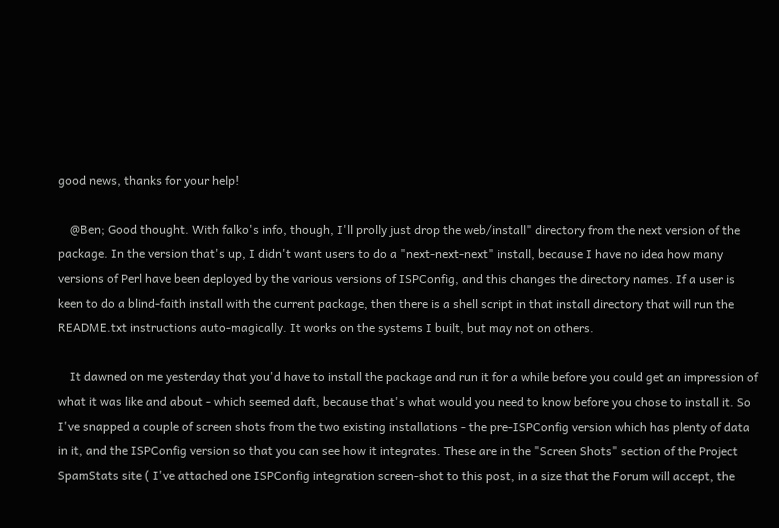good news, thanks for your help!

    @Ben; Good thought. With falko's info, though, I'll prolly just drop the web/install" directory from the next version of the package. In the version that's up, I didn't want users to do a "next-next-next" install, because I have no idea how many versions of Perl have been deployed by the various versions of ISPConfig, and this changes the directory names. If a user is keen to do a blind-faith install with the current package, then there is a shell script in that install directory that will run the README.txt instructions auto-magically. It works on the systems I built, but may not on others.

    It dawned on me yesterday that you'd have to install the package and run it for a while before you could get an impression of what it was like and about - which seemed daft, because that's what would you need to know before you chose to install it. So I've snapped a couple of screen shots from the two existing installations - the pre-ISPConfig version which has plenty of data in it, and the ISPConfig version so that you can see how it integrates. These are in the "Screen Shots" section of the Project SpamStats site ( I've attached one ISPConfig integration screen-shot to this post, in a size that the Forum will accept, the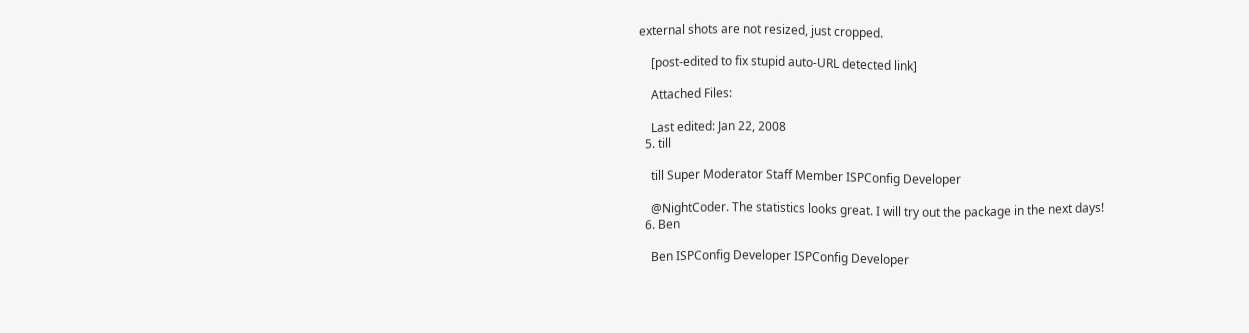external shots are not resized, just cropped.

    [post-edited to fix stupid auto-URL detected link]

    Attached Files:

    Last edited: Jan 22, 2008
  5. till

    till Super Moderator Staff Member ISPConfig Developer

    @NightCoder. The statistics looks great. I will try out the package in the next days!
  6. Ben

    Ben ISPConfig Developer ISPConfig Developer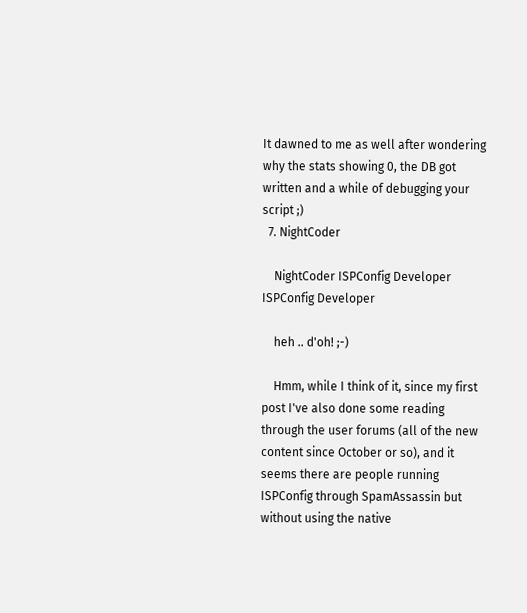It dawned to me as well after wondering why the stats showing 0, the DB got written and a while of debugging your script ;)
  7. NightCoder

    NightCoder ISPConfig Developer ISPConfig Developer

    heh .. d'oh! ;-)

    Hmm, while I think of it, since my first post I've also done some reading through the user forums (all of the new content since October or so), and it seems there are people running ISPConfig through SpamAssassin but without using the native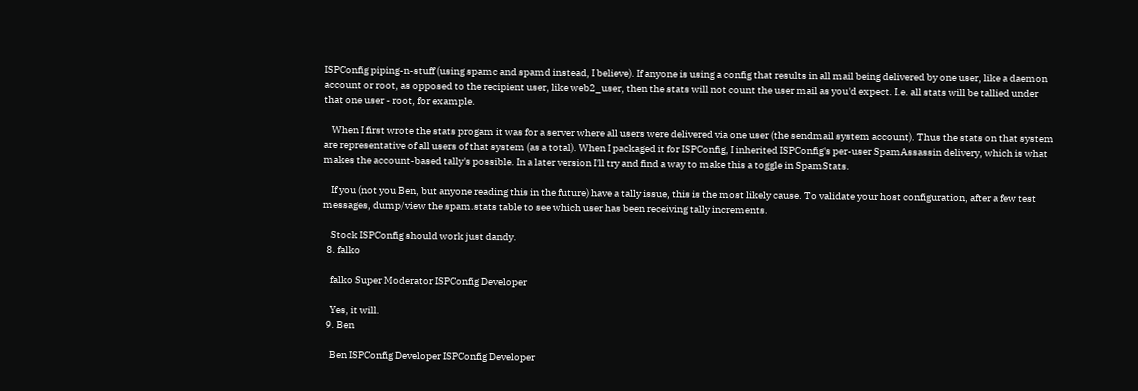ISPConfig piping-n-stuff (using spamc and spamd instead, I believe). If anyone is using a config that results in all mail being delivered by one user, like a daemon account or root, as opposed to the recipient user, like web2_user, then the stats will not count the user mail as you'd expect. I.e. all stats will be tallied under that one user - root, for example.

    When I first wrote the stats progam it was for a server where all users were delivered via one user (the sendmail system account). Thus the stats on that system are representative of all users of that system (as a total). When I packaged it for ISPConfig, I inherited ISPConfig's per-user SpamAssassin delivery, which is what makes the account-based tally's possible. In a later version I'll try and find a way to make this a toggle in SpamStats.

    If you (not you Ben, but anyone reading this in the future) have a tally issue, this is the most likely cause. To validate your host configuration, after a few test messages, dump/view the spam.stats table to see which user has been receiving tally increments.

    Stock ISPConfig should work just dandy.
  8. falko

    falko Super Moderator ISPConfig Developer

    Yes, it will.
  9. Ben

    Ben ISPConfig Developer ISPConfig Developer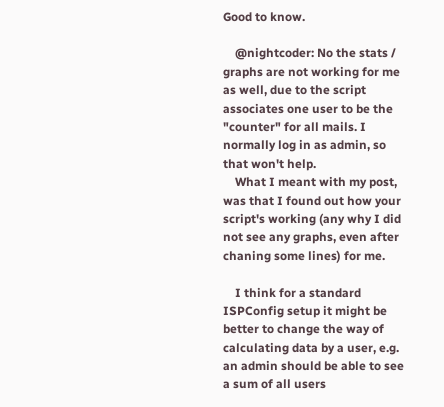Good to know.

    @nightcoder: No the stats / graphs are not working for me as well, due to the script associates one user to be the "counter" for all mails. I normally log in as admin, so that won't help.
    What I meant with my post, was that I found out how your script's working (any why I did not see any graphs, even after chaning some lines) for me.

    I think for a standard ISPConfig setup it might be better to change the way of calculating data by a user, e.g. an admin should be able to see a sum of all users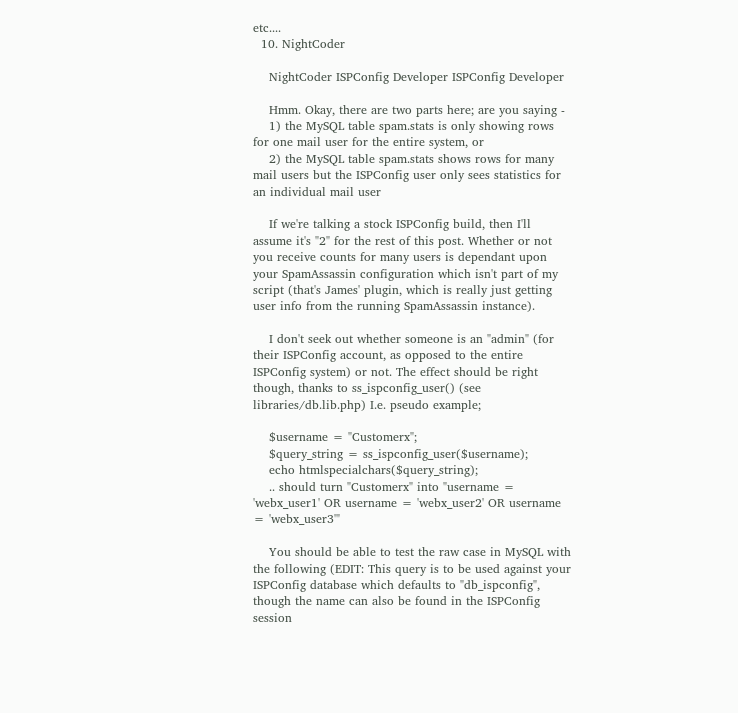etc....
  10. NightCoder

    NightCoder ISPConfig Developer ISPConfig Developer

    Hmm. Okay, there are two parts here; are you saying -
    1) the MySQL table spam.stats is only showing rows for one mail user for the entire system, or
    2) the MySQL table spam.stats shows rows for many mail users but the ISPConfig user only sees statistics for an individual mail user

    If we're talking a stock ISPConfig build, then I'll assume it's "2" for the rest of this post. Whether or not you receive counts for many users is dependant upon your SpamAssassin configuration which isn't part of my script (that's James' plugin, which is really just getting user info from the running SpamAssassin instance).

    I don't seek out whether someone is an "admin" (for their ISPConfig account, as opposed to the entire ISPConfig system) or not. The effect should be right though, thanks to ss_ispconfig_user() (see libraries/db.lib.php) I.e. pseudo example;

    $username = "Customerx";
    $query_string = ss_ispconfig_user($username);
    echo htmlspecialchars($query_string);
    .. should turn "Customerx" into "username = 'webx_user1' OR username = 'webx_user2' OR username = 'webx_user3'"

    You should be able to test the raw case in MySQL with the following (EDIT: This query is to be used against your ISPConfig database which defaults to "db_ispconfig", though the name can also be found in the ISPConfig session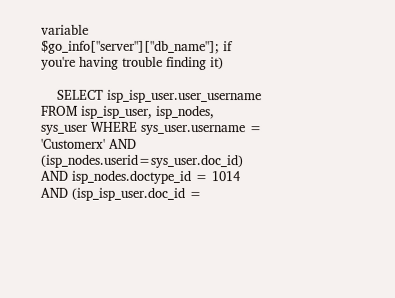variable $go_info["server"]["db_name"]; if you're having trouble finding it)

    SELECT isp_isp_user.user_username FROM isp_isp_user, isp_nodes, sys_user WHERE sys_user.username = 'Customerx' AND (isp_nodes.userid=sys_user.doc_id) AND isp_nodes.doctype_id = 1014 AND (isp_isp_user.doc_id =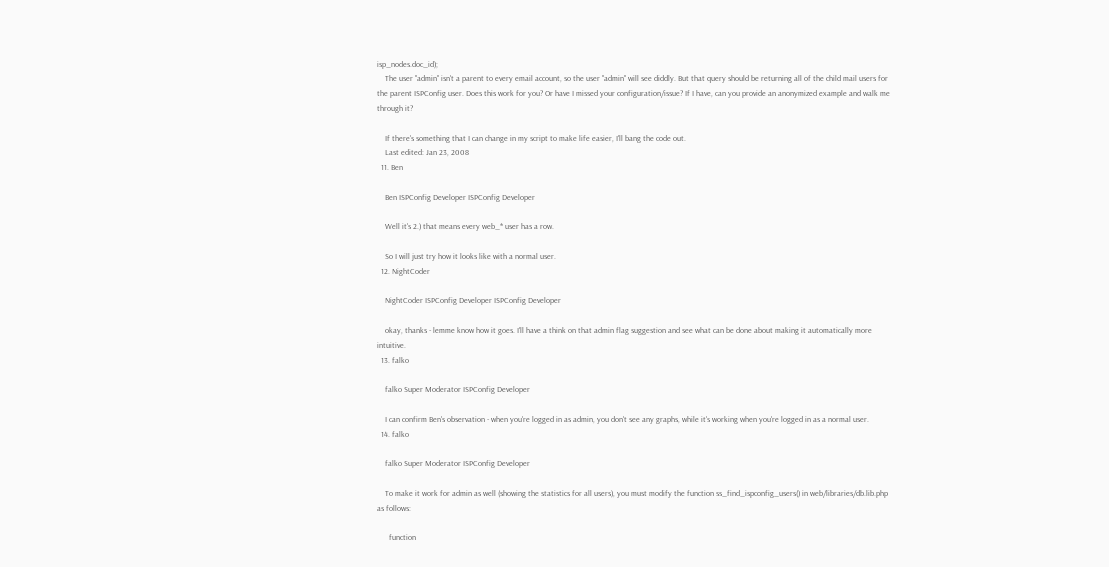isp_nodes.doc_id);
    The user "admin" isn't a parent to every email account, so the user "admin" will see diddly. But that query should be returning all of the child mail users for the parent ISPConfig user. Does this work for you? Or have I missed your configuration/issue? If I have, can you provide an anonymized example and walk me through it?

    If there's something that I can change in my script to make life easier, I'll bang the code out.
    Last edited: Jan 23, 2008
  11. Ben

    Ben ISPConfig Developer ISPConfig Developer

    Well it's 2.) that means every web_* user has a row.

    So I will just try how it looks like with a normal user.
  12. NightCoder

    NightCoder ISPConfig Developer ISPConfig Developer

    okay, thanks - lemme know how it goes. I'll have a think on that admin flag suggestion and see what can be done about making it automatically more intuitive.
  13. falko

    falko Super Moderator ISPConfig Developer

    I can confirm Ben's observation - when you're logged in as admin, you don't see any graphs, while it's working when you're logged in as a normal user.
  14. falko

    falko Super Moderator ISPConfig Developer

    To make it work for admin as well (showing the statistics for all users), you must modify the function ss_find_ispconfig_users() in web/libraries/db.lib.php as follows:

      function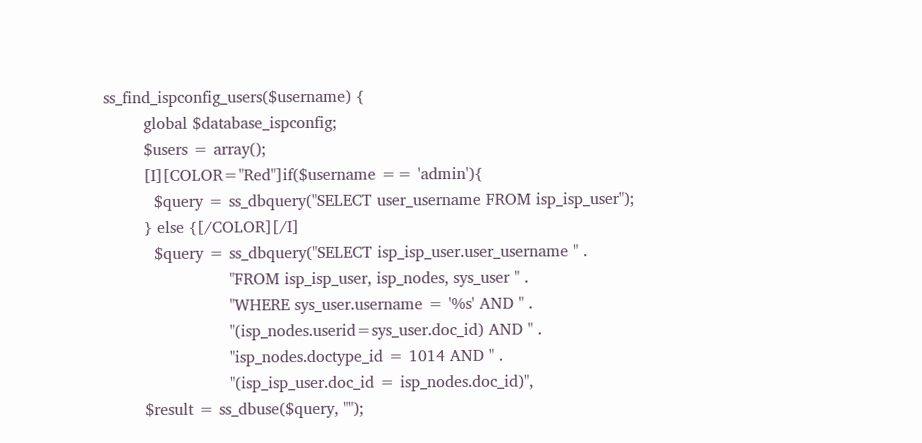ss_find_ispconfig_users($username) {
        global $database_ispconfig;
        $users = array();
        [I][COLOR="Red"]if($username == 'admin'){
          $query = ss_dbquery("SELECT user_username FROM isp_isp_user");
        } else {[/COLOR][/I]
          $query = ss_dbquery("SELECT isp_isp_user.user_username " .
                         "FROM isp_isp_user, isp_nodes, sys_user " .
                         "WHERE sys_user.username = '%s' AND " .
                         "(isp_nodes.userid=sys_user.doc_id) AND " .
                         "isp_nodes.doctype_id = 1014 AND " .
                         "(isp_isp_user.doc_id = isp_nodes.doc_id)",
        $result = ss_dbuse($query, "");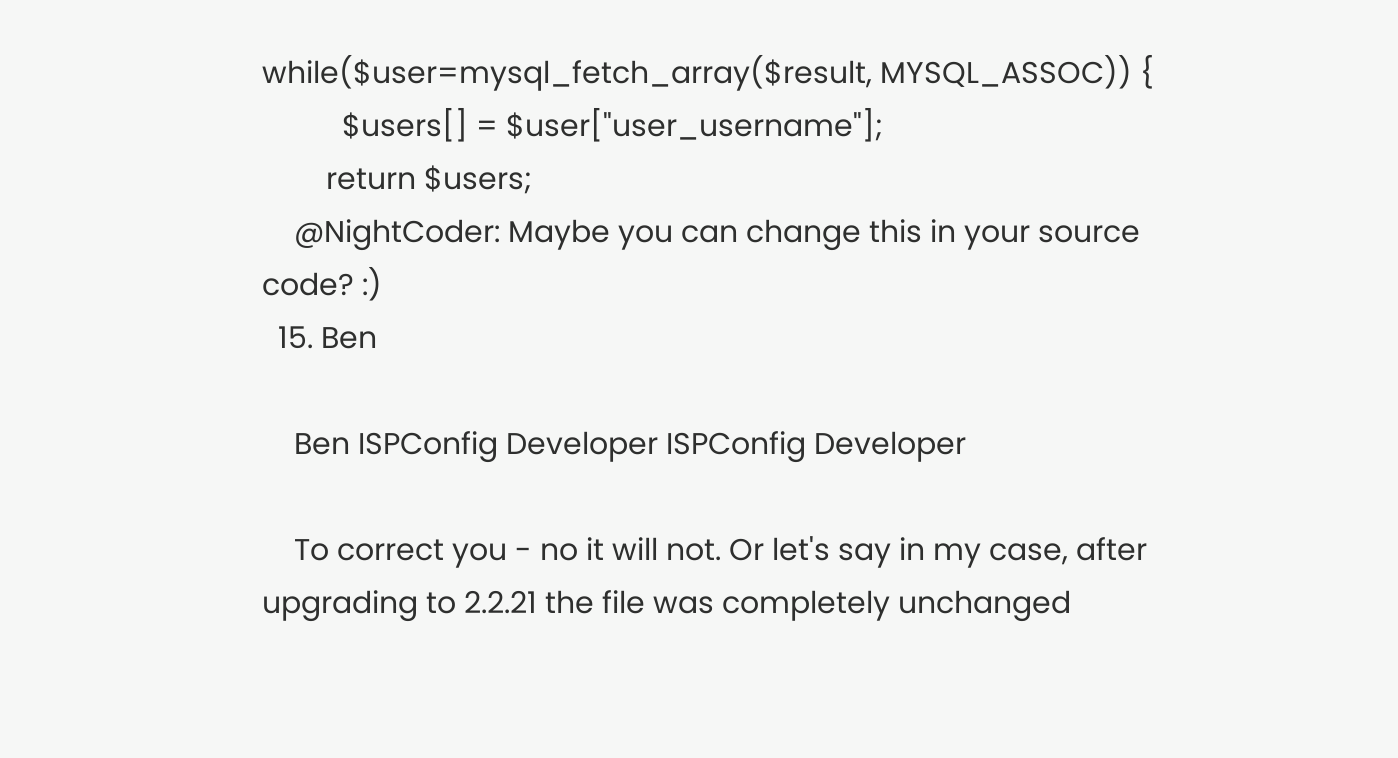while($user=mysql_fetch_array($result, MYSQL_ASSOC)) {
          $users[] = $user["user_username"];
        return $users;
    @NightCoder: Maybe you can change this in your source code? :)
  15. Ben

    Ben ISPConfig Developer ISPConfig Developer

    To correct you - no it will not. Or let's say in my case, after upgrading to 2.2.21 the file was completely unchanged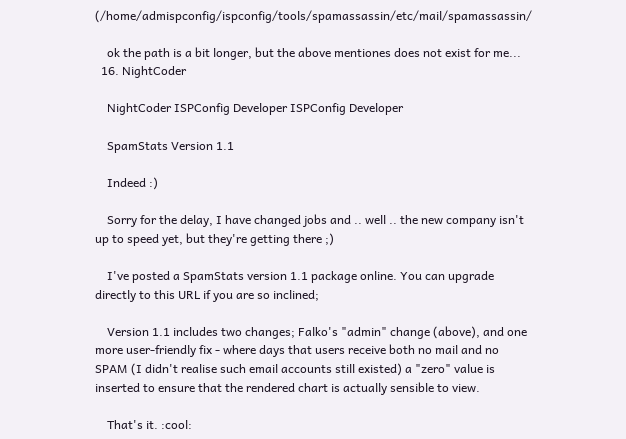(/home/admispconfig/ispconfig/tools/spamassassin/etc/mail/spamassassin/

    ok the path is a bit longer, but the above mentiones does not exist for me...
  16. NightCoder

    NightCoder ISPConfig Developer ISPConfig Developer

    SpamStats Version 1.1

    Indeed :)

    Sorry for the delay, I have changed jobs and .. well .. the new company isn't up to speed yet, but they're getting there ;)

    I've posted a SpamStats version 1.1 package online. You can upgrade directly to this URL if you are so inclined;

    Version 1.1 includes two changes; Falko's "admin" change (above), and one more user-friendly fix - where days that users receive both no mail and no SPAM (I didn't realise such email accounts still existed) a "zero" value is inserted to ensure that the rendered chart is actually sensible to view.

    That's it. :cool: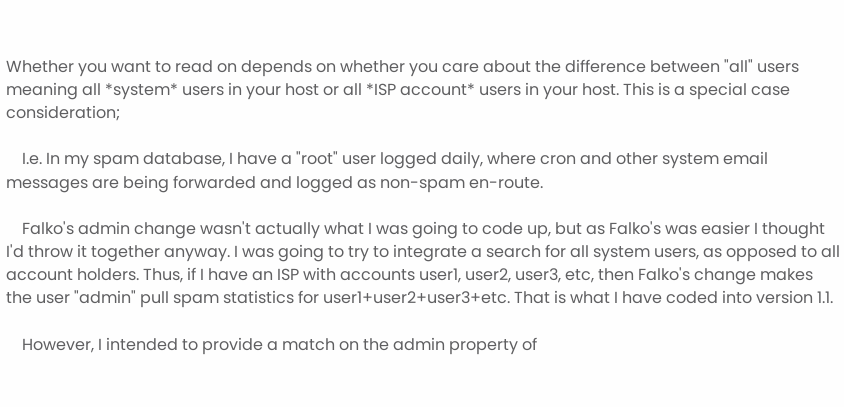Whether you want to read on depends on whether you care about the difference between "all" users meaning all *system* users in your host or all *ISP account* users in your host. This is a special case consideration;

    I.e. In my spam database, I have a "root" user logged daily, where cron and other system email messages are being forwarded and logged as non-spam en-route.

    Falko's admin change wasn't actually what I was going to code up, but as Falko's was easier I thought I'd throw it together anyway. I was going to try to integrate a search for all system users, as opposed to all account holders. Thus, if I have an ISP with accounts user1, user2, user3, etc, then Falko's change makes the user "admin" pull spam statistics for user1+user2+user3+etc. That is what I have coded into version 1.1.

    However, I intended to provide a match on the admin property of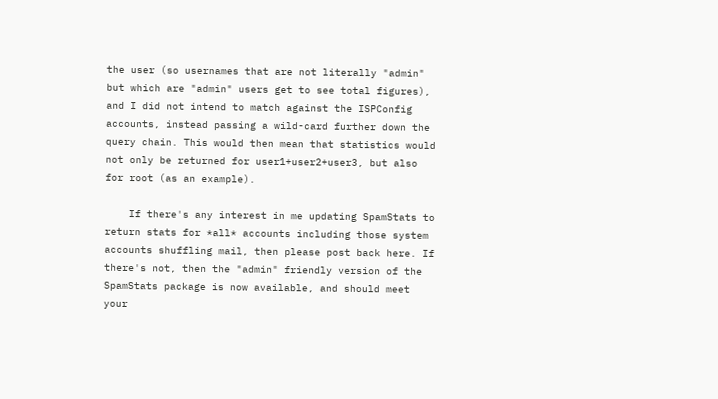the user (so usernames that are not literally "admin" but which are "admin" users get to see total figures), and I did not intend to match against the ISPConfig accounts, instead passing a wild-card further down the query chain. This would then mean that statistics would not only be returned for user1+user2+user3, but also for root (as an example).

    If there's any interest in me updating SpamStats to return stats for *all* accounts including those system accounts shuffling mail, then please post back here. If there's not, then the "admin" friendly version of the SpamStats package is now available, and should meet your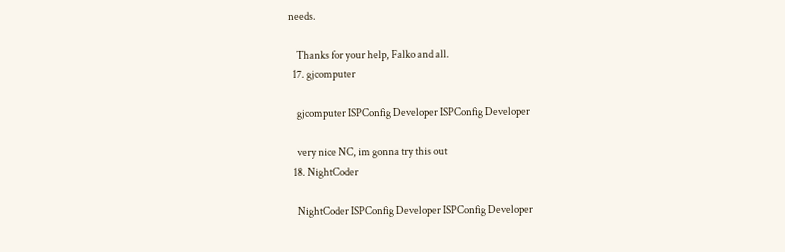needs.

    Thanks for your help, Falko and all.
  17. gjcomputer

    gjcomputer ISPConfig Developer ISPConfig Developer

    very nice NC, im gonna try this out
  18. NightCoder

    NightCoder ISPConfig Developer ISPConfig Developer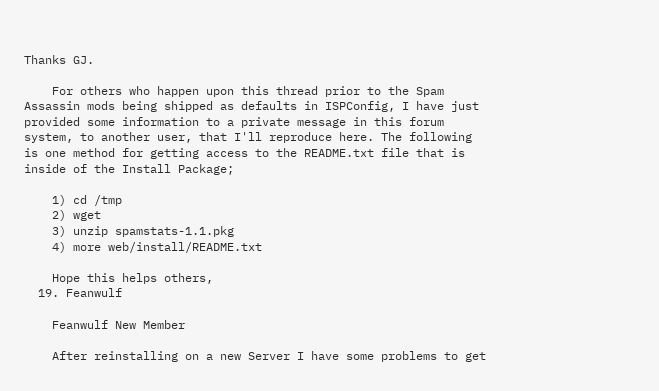Thanks GJ.

    For others who happen upon this thread prior to the Spam Assassin mods being shipped as defaults in ISPConfig, I have just provided some information to a private message in this forum system, to another user, that I'll reproduce here. The following is one method for getting access to the README.txt file that is inside of the Install Package;

    1) cd /tmp
    2) wget
    3) unzip spamstats-1.1.pkg
    4) more web/install/README.txt

    Hope this helps others,
  19. Feanwulf

    Feanwulf New Member

    After reinstalling on a new Server I have some problems to get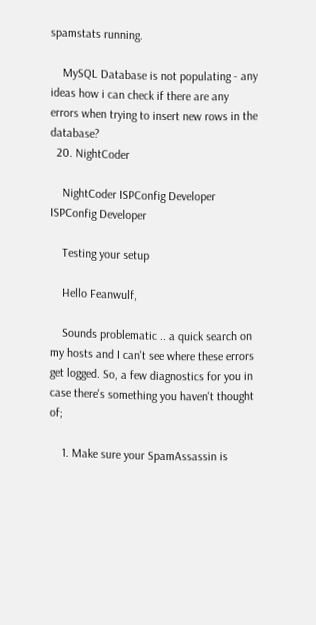spamstats running.

    MySQL Database is not populating - any ideas how i can check if there are any errors when trying to insert new rows in the database?
  20. NightCoder

    NightCoder ISPConfig Developer ISPConfig Developer

    Testing your setup

    Hello Feanwulf,

    Sounds problematic .. a quick search on my hosts and I can't see where these errors get logged. So, a few diagnostics for you in case there's something you haven't thought of;

    1. Make sure your SpamAssassin is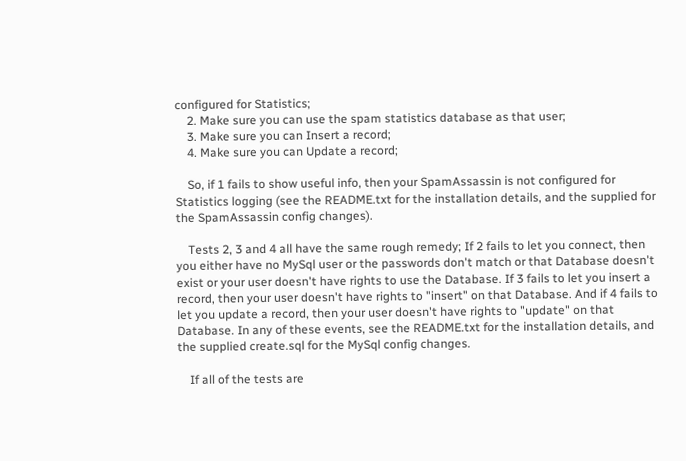configured for Statistics;
    2. Make sure you can use the spam statistics database as that user;
    3. Make sure you can Insert a record;
    4. Make sure you can Update a record;

    So, if 1 fails to show useful info, then your SpamAssassin is not configured for Statistics logging (see the README.txt for the installation details, and the supplied for the SpamAssassin config changes).

    Tests 2, 3 and 4 all have the same rough remedy; If 2 fails to let you connect, then you either have no MySql user or the passwords don't match or that Database doesn't exist or your user doesn't have rights to use the Database. If 3 fails to let you insert a record, then your user doesn't have rights to "insert" on that Database. And if 4 fails to let you update a record, then your user doesn't have rights to "update" on that Database. In any of these events, see the README.txt for the installation details, and the supplied create.sql for the MySql config changes.

    If all of the tests are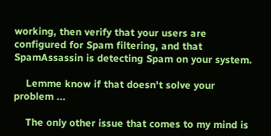working, then verify that your users are configured for Spam filtering, and that SpamAssassin is detecting Spam on your system.

    Lemme know if that doesn't solve your problem ...

    The only other issue that comes to my mind is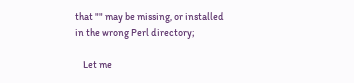that "" may be missing, or installed in the wrong Perl directory;

    Let me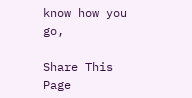know how you go,

Share This Page